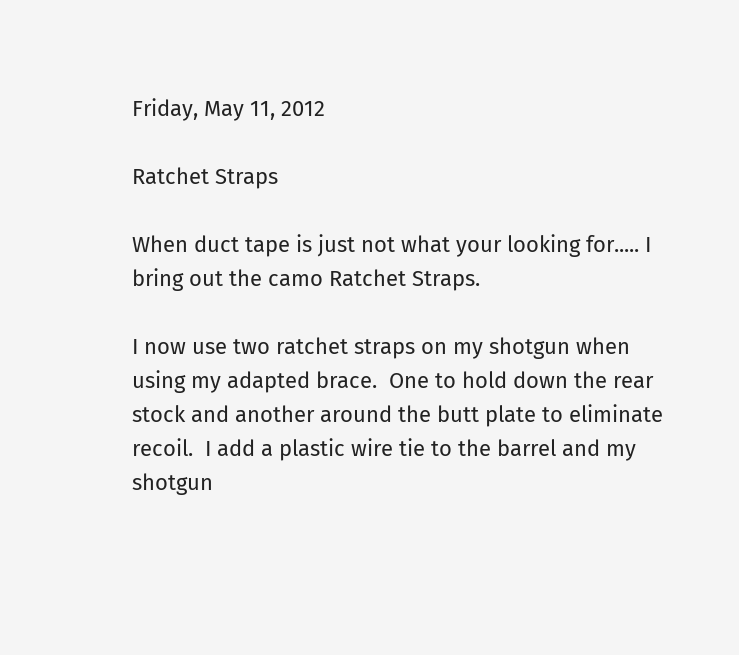Friday, May 11, 2012

Ratchet Straps

When duct tape is just not what your looking for..... I bring out the camo Ratchet Straps.

I now use two ratchet straps on my shotgun when using my adapted brace.  One to hold down the rear stock and another around the butt plate to eliminate recoil.  I add a plastic wire tie to the barrel and my shotgun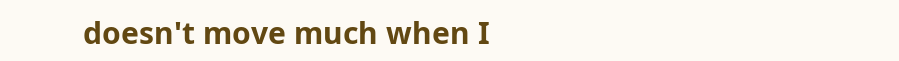doesn't move much when I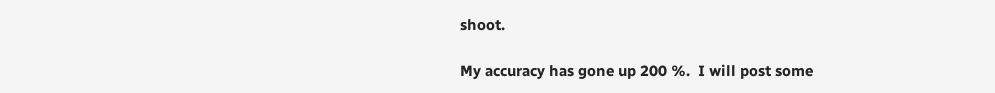shoot.

My accuracy has gone up 200 %.  I will post some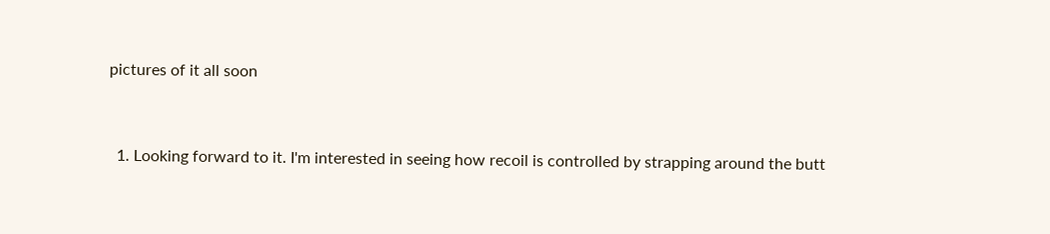pictures of it all soon


  1. Looking forward to it. I'm interested in seeing how recoil is controlled by strapping around the butt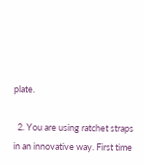plate.

  2. You are using ratchet straps in an innovative way. First time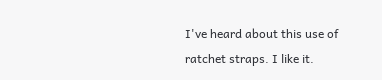I've heard about this use of ratchet straps. I like it.